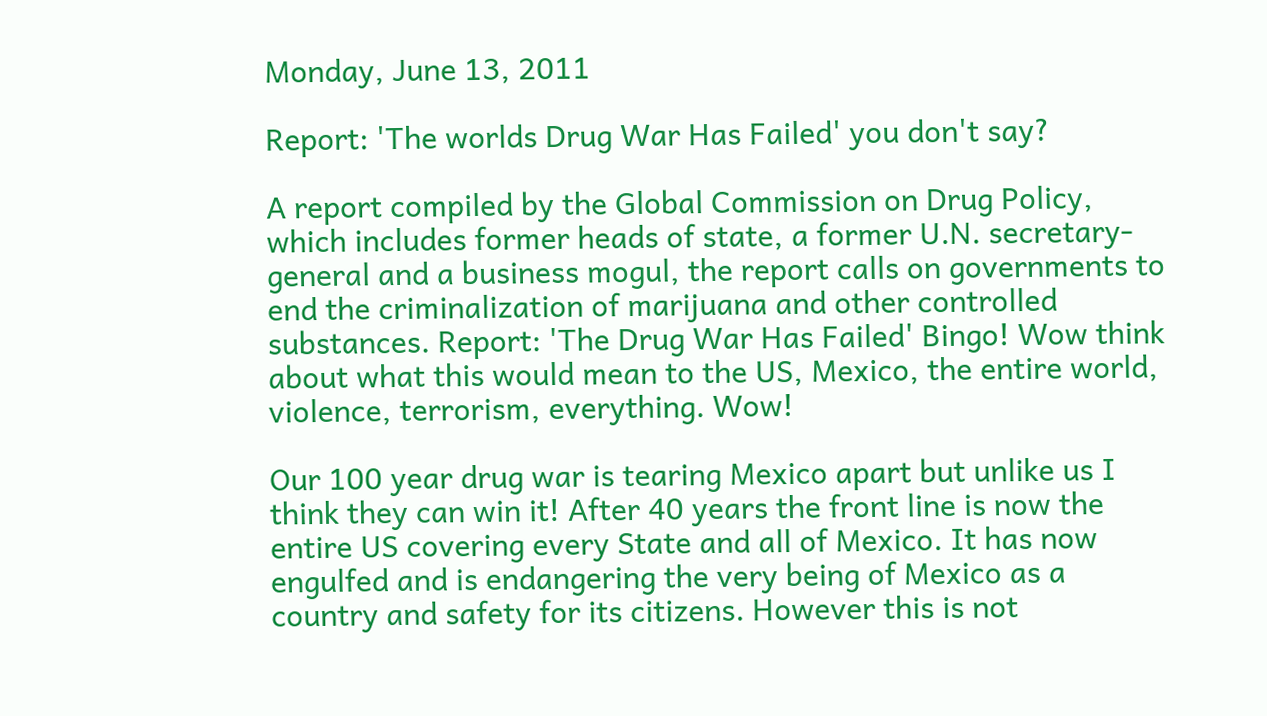Monday, June 13, 2011

Report: 'The worlds Drug War Has Failed' you don't say?

A report compiled by the Global Commission on Drug Policy, which includes former heads of state, a former U.N. secretary-general and a business mogul, the report calls on governments to end the criminalization of marijuana and other controlled substances. Report: 'The Drug War Has Failed' Bingo! Wow think about what this would mean to the US, Mexico, the entire world, violence, terrorism, everything. Wow!

Our 100 year drug war is tearing Mexico apart but unlike us I think they can win it! After 40 years the front line is now the entire US covering every State and all of Mexico. It has now engulfed and is endangering the very being of Mexico as a country and safety for its citizens. However this is not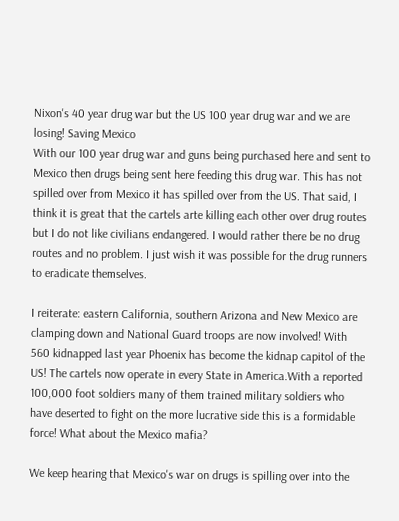Nixon's 40 year drug war but the US 100 year drug war and we are losing! Saving Mexico
With our 100 year drug war and guns being purchased here and sent to Mexico then drugs being sent here feeding this drug war. This has not spilled over from Mexico it has spilled over from the US. That said, I think it is great that the cartels arte killing each other over drug routes but I do not like civilians endangered. I would rather there be no drug routes and no problem. I just wish it was possible for the drug runners to eradicate themselves.

I reiterate: eastern California, southern Arizona and New Mexico are clamping down and National Guard troops are now involved! With 560 kidnapped last year Phoenix has become the kidnap capitol of the US! The cartels now operate in every State in America.With a reported 100,000 foot soldiers many of them trained military soldiers who have deserted to fight on the more lucrative side this is a formidable force! What about the Mexico mafia?

We keep hearing that Mexico's war on drugs is spilling over into the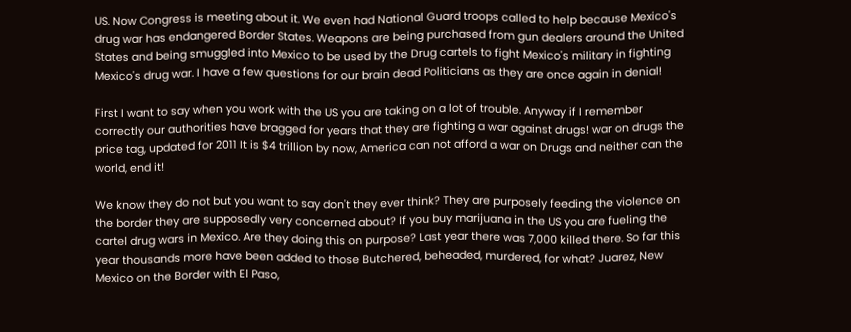US. Now Congress is meeting about it. We even had National Guard troops called to help because Mexico's drug war has endangered Border States. Weapons are being purchased from gun dealers around the United States and being smuggled into Mexico to be used by the Drug cartels to fight Mexico's military in fighting Mexico's drug war. I have a few questions for our brain dead Politicians as they are once again in denial!

First I want to say when you work with the US you are taking on a lot of trouble. Anyway if I remember correctly our authorities have bragged for years that they are fighting a war against drugs! war on drugs the price tag, updated for 2011 It is $4 trillion by now, America can not afford a war on Drugs and neither can the world, end it!

We know they do not but you want to say don't they ever think? They are purposely feeding the violence on the border they are supposedly very concerned about? If you buy marijuana in the US you are fueling the cartel drug wars in Mexico. Are they doing this on purpose? Last year there was 7,000 killed there. So far this year thousands more have been added to those Butchered, beheaded, murdered, for what? Juarez, New Mexico on the Border with El Paso,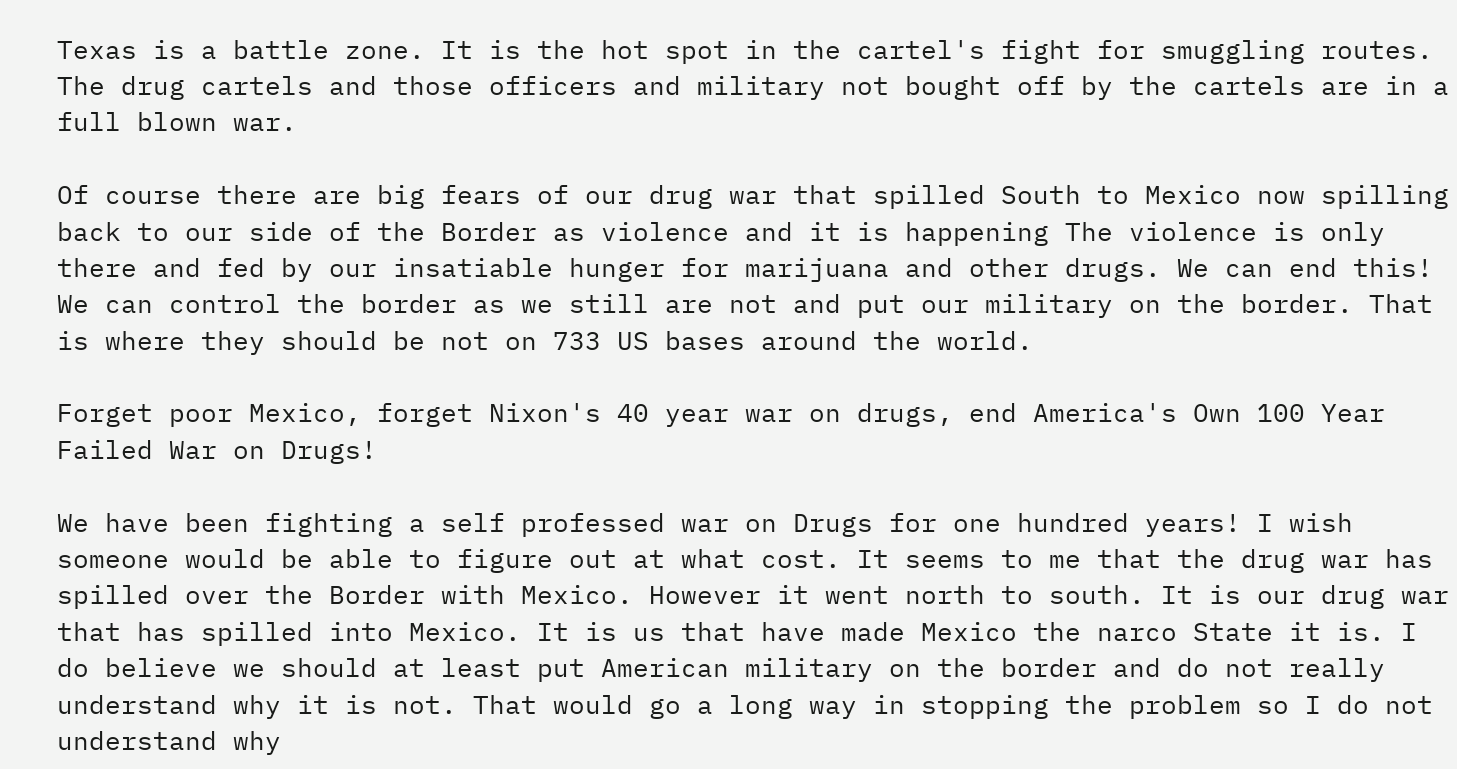Texas is a battle zone. It is the hot spot in the cartel's fight for smuggling routes. The drug cartels and those officers and military not bought off by the cartels are in a full blown war.

Of course there are big fears of our drug war that spilled South to Mexico now spilling back to our side of the Border as violence and it is happening The violence is only there and fed by our insatiable hunger for marijuana and other drugs. We can end this! We can control the border as we still are not and put our military on the border. That is where they should be not on 733 US bases around the world.

Forget poor Mexico, forget Nixon's 40 year war on drugs, end America's Own 100 Year Failed War on Drugs!

We have been fighting a self professed war on Drugs for one hundred years! I wish someone would be able to figure out at what cost. It seems to me that the drug war has spilled over the Border with Mexico. However it went north to south. It is our drug war that has spilled into Mexico. It is us that have made Mexico the narco State it is. I do believe we should at least put American military on the border and do not really understand why it is not. That would go a long way in stopping the problem so I do not understand why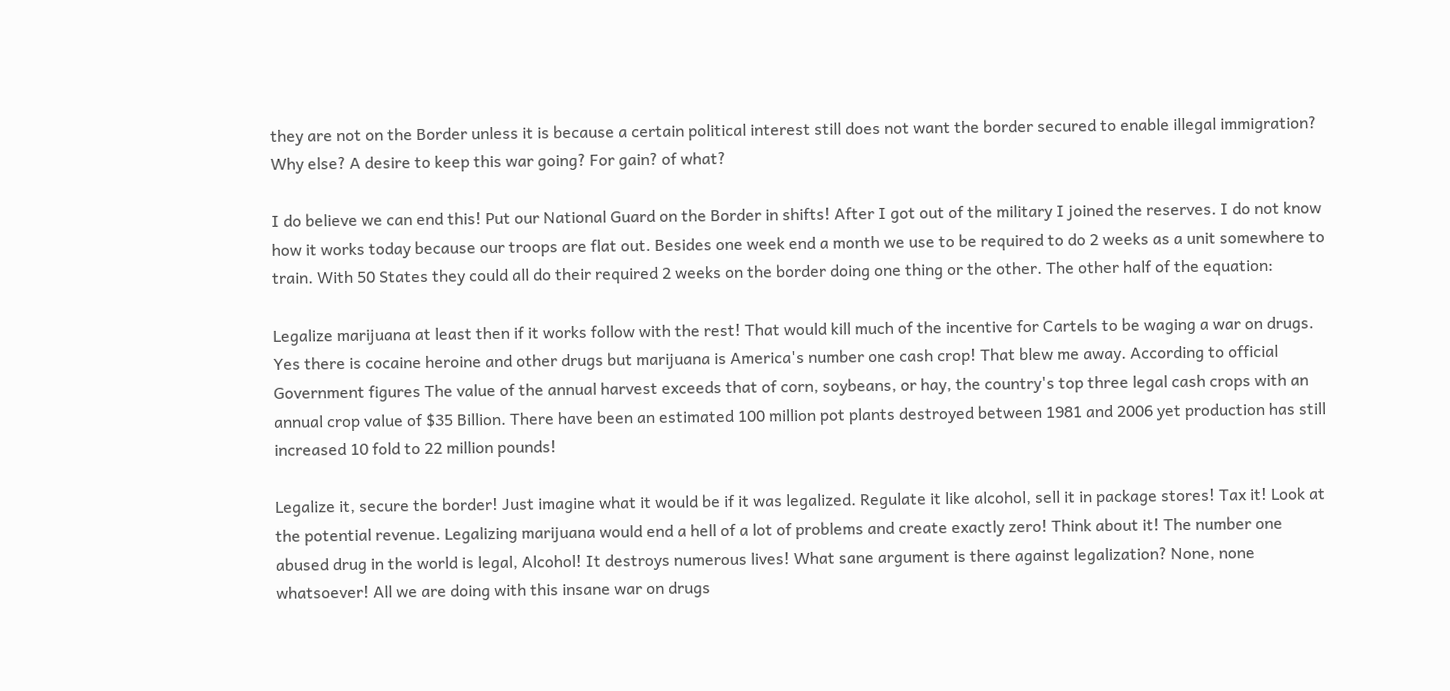they are not on the Border unless it is because a certain political interest still does not want the border secured to enable illegal immigration? Why else? A desire to keep this war going? For gain? of what?

I do believe we can end this! Put our National Guard on the Border in shifts! After I got out of the military I joined the reserves. I do not know how it works today because our troops are flat out. Besides one week end a month we use to be required to do 2 weeks as a unit somewhere to train. With 50 States they could all do their required 2 weeks on the border doing one thing or the other. The other half of the equation:

Legalize marijuana at least then if it works follow with the rest! That would kill much of the incentive for Cartels to be waging a war on drugs. Yes there is cocaine heroine and other drugs but marijuana is America's number one cash crop! That blew me away. According to official Government figures The value of the annual harvest exceeds that of corn, soybeans, or hay, the country's top three legal cash crops with an annual crop value of $35 Billion. There have been an estimated 100 million pot plants destroyed between 1981 and 2006 yet production has still increased 10 fold to 22 million pounds!

Legalize it, secure the border! Just imagine what it would be if it was legalized. Regulate it like alcohol, sell it in package stores! Tax it! Look at the potential revenue. Legalizing marijuana would end a hell of a lot of problems and create exactly zero! Think about it! The number one abused drug in the world is legal, Alcohol! It destroys numerous lives! What sane argument is there against legalization? None, none whatsoever! All we are doing with this insane war on drugs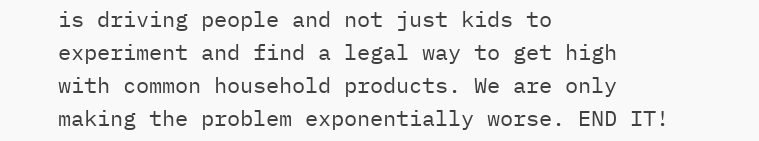is driving people and not just kids to experiment and find a legal way to get high with common household products. We are only making the problem exponentially worse. END IT!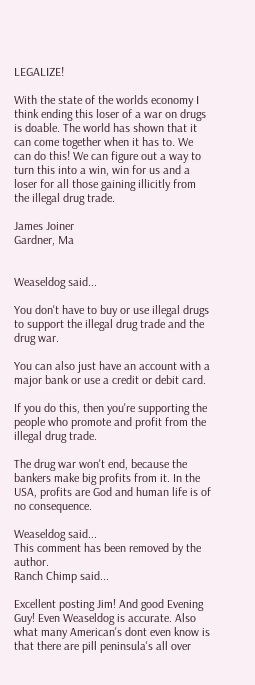LEGALIZE!

With the state of the worlds economy I think ending this loser of a war on drugs is doable. The world has shown that it can come together when it has to. We can do this! We can figure out a way to turn this into a win, win for us and a loser for all those gaining illicitly from the illegal drug trade.

James Joiner
Gardner, Ma


Weaseldog said...

You don't have to buy or use illegal drugs to support the illegal drug trade and the drug war.

You can also just have an account with a major bank or use a credit or debit card.

If you do this, then you're supporting the people who promote and profit from the illegal drug trade.

The drug war won't end, because the bankers make big profits from it. In the USA, profits are God and human life is of no consequence.

Weaseldog said...
This comment has been removed by the author.
Ranch Chimp said...

Excellent posting Jim! And good Evening Guy! Even Weaseldog is accurate. Also what many American's dont even know is that there are pill peninsula's all over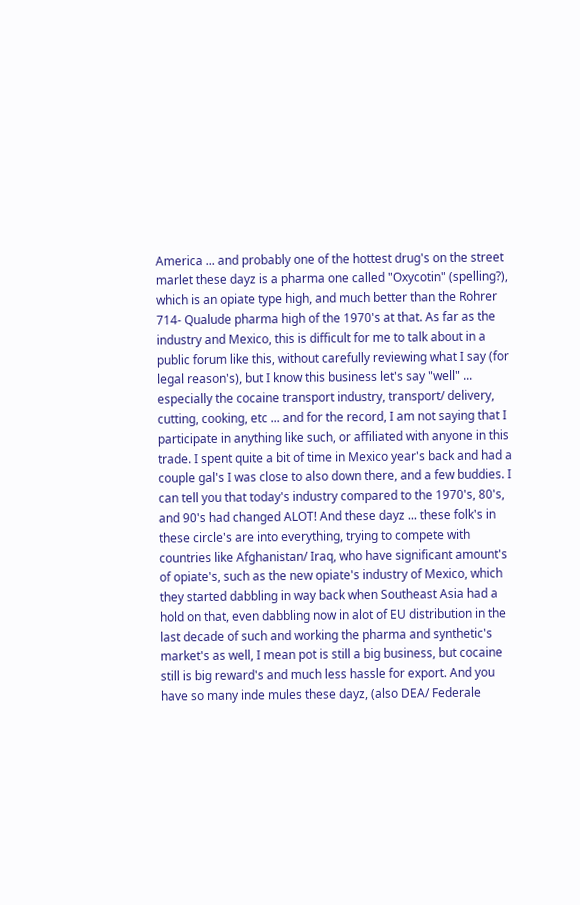America ... and probably one of the hottest drug's on the street marlet these dayz is a pharma one called "Oxycotin" (spelling?), which is an opiate type high, and much better than the Rohrer 714- Qualude pharma high of the 1970's at that. As far as the industry and Mexico, this is difficult for me to talk about in a public forum like this, without carefully reviewing what I say (for legal reason's), but I know this business let's say "well" ... especially the cocaine transport industry, transport/ delivery, cutting, cooking, etc ... and for the record, I am not saying that I participate in anything like such, or affiliated with anyone in this trade. I spent quite a bit of time in Mexico year's back and had a couple gal's I was close to also down there, and a few buddies. I can tell you that today's industry compared to the 1970's, 80's, and 90's had changed ALOT! And these dayz ... these folk's in these circle's are into everything, trying to compete with countries like Afghanistan/ Iraq, who have significant amount's of opiate's, such as the new opiate's industry of Mexico, which they started dabbling in way back when Southeast Asia had a hold on that, even dabbling now in alot of EU distribution in the last decade of such and working the pharma and synthetic's market's as well, I mean pot is still a big business, but cocaine still is big reward's and much less hassle for export. And you have so many inde mules these dayz, (also DEA/ Federale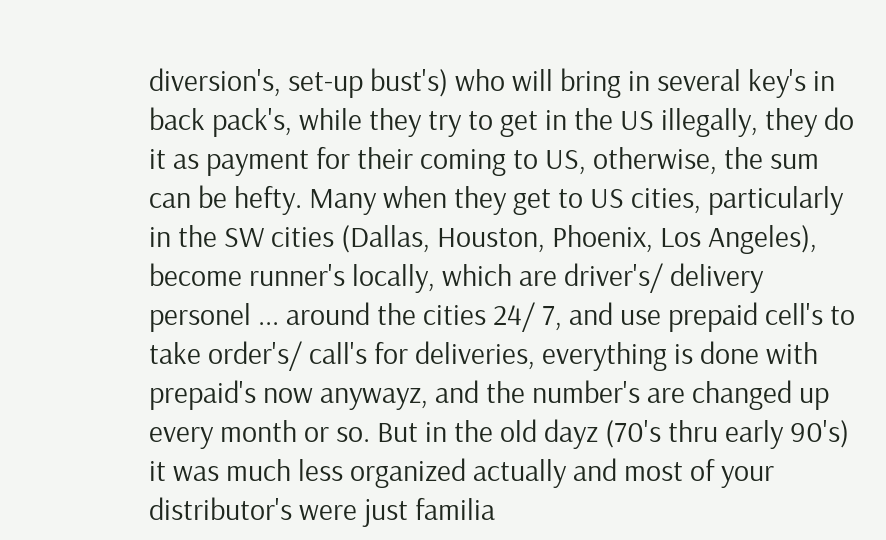diversion's, set-up bust's) who will bring in several key's in back pack's, while they try to get in the US illegally, they do it as payment for their coming to US, otherwise, the sum can be hefty. Many when they get to US cities, particularly in the SW cities (Dallas, Houston, Phoenix, Los Angeles), become runner's locally, which are driver's/ delivery personel ... around the cities 24/ 7, and use prepaid cell's to take order's/ call's for deliveries, everything is done with prepaid's now anywayz, and the number's are changed up every month or so. But in the old dayz (70's thru early 90's) it was much less organized actually and most of your distributor's were just familia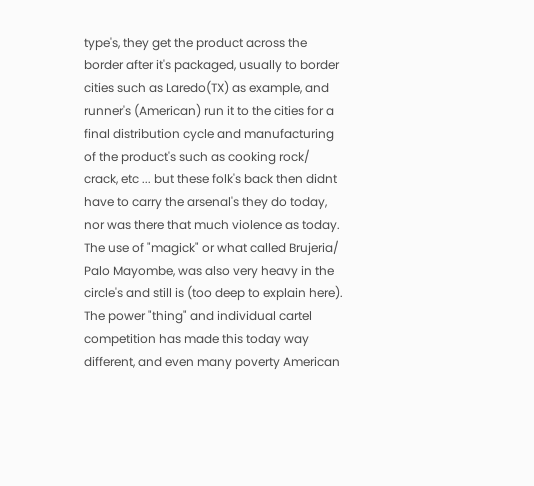type's, they get the product across the border after it's packaged, usually to border cities such as Laredo(TX) as example, and runner's (American) run it to the cities for a final distribution cycle and manufacturing of the product's such as cooking rock/ crack, etc ... but these folk's back then didnt have to carry the arsenal's they do today, nor was there that much violence as today. The use of "magick" or what called Brujeria/ Palo Mayombe, was also very heavy in the circle's and still is (too deep to explain here). The power "thing" and individual cartel competition has made this today way different, and even many poverty American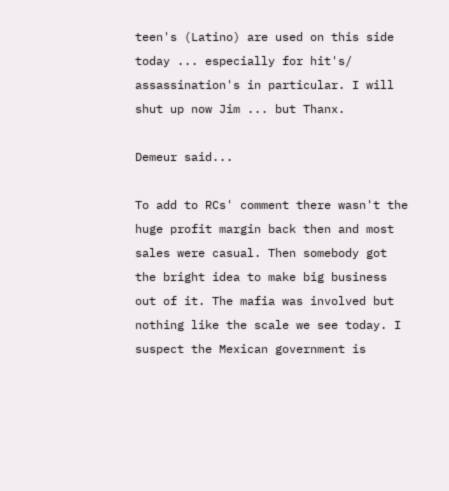teen's (Latino) are used on this side today ... especially for hit's/ assassination's in particular. I will shut up now Jim ... but Thanx.

Demeur said...

To add to RCs' comment there wasn't the huge profit margin back then and most sales were casual. Then somebody got the bright idea to make big business out of it. The mafia was involved but nothing like the scale we see today. I suspect the Mexican government is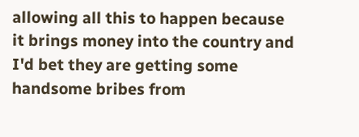allowing all this to happen because it brings money into the country and I'd bet they are getting some handsome bribes from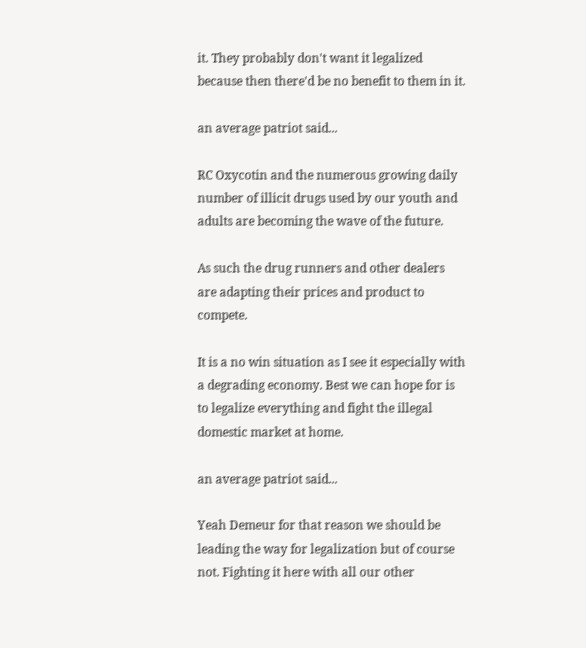it. They probably don't want it legalized because then there'd be no benefit to them in it.

an average patriot said...

RC Oxycotin and the numerous growing daily number of illicit drugs used by our youth and adults are becoming the wave of the future.

As such the drug runners and other dealers are adapting their prices and product to compete.

It is a no win situation as I see it especially with a degrading economy. Best we can hope for is to legalize everything and fight the illegal domestic market at home.

an average patriot said...

Yeah Demeur for that reason we should be leading the way for legalization but of course not. Fighting it here with all our other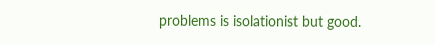problems is isolationist but good.